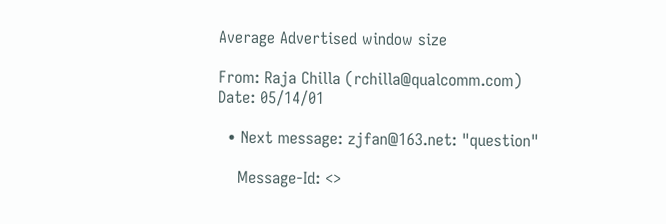Average Advertised window size

From: Raja Chilla (rchilla@qualcomm.com)
Date: 05/14/01

  • Next message: zjfan@163.net: "question"

    Message-Id: <>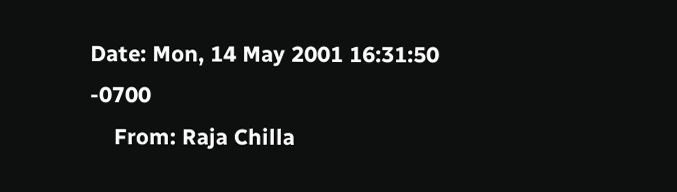Date: Mon, 14 May 2001 16:31:50 -0700
    From: Raja Chilla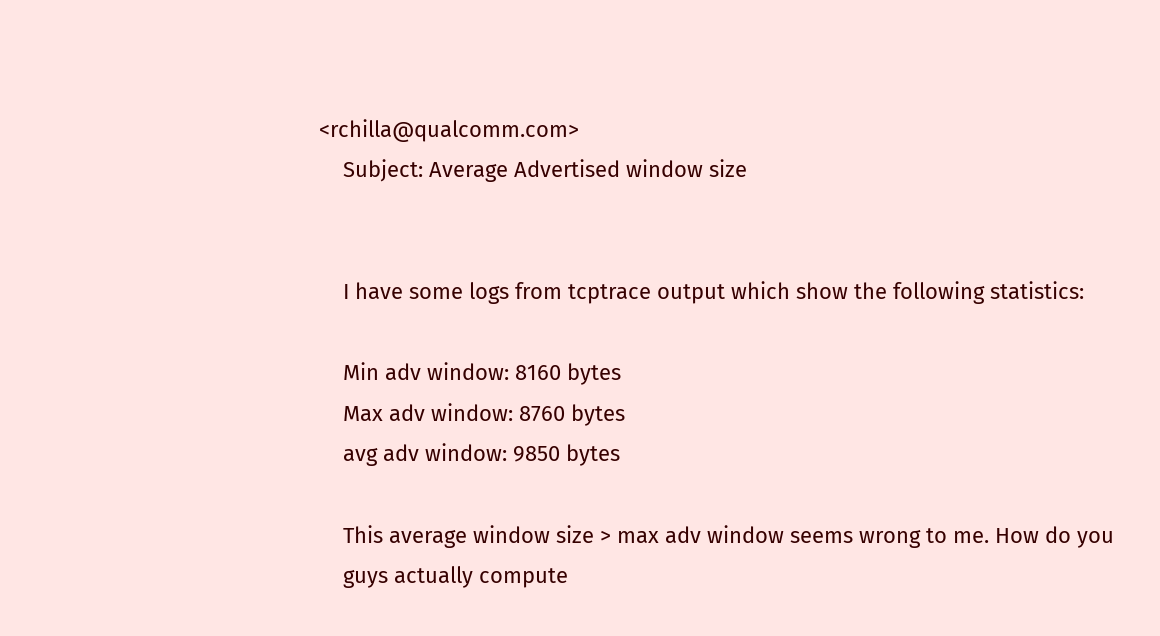<rchilla@qualcomm.com>
    Subject: Average Advertised window size


    I have some logs from tcptrace output which show the following statistics:

    Min adv window: 8160 bytes
    Max adv window: 8760 bytes
    avg adv window: 9850 bytes

    This average window size > max adv window seems wrong to me. How do you
    guys actually compute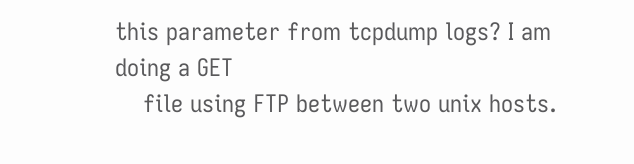this parameter from tcpdump logs? I am doing a GET
    file using FTP between two unix hosts.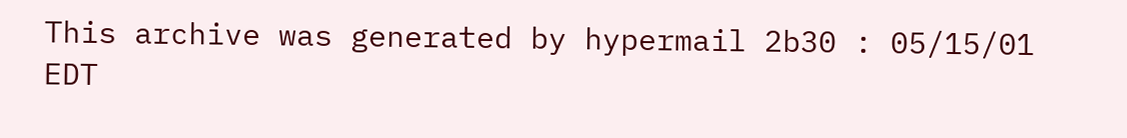This archive was generated by hypermail 2b30 : 05/15/01 EDT